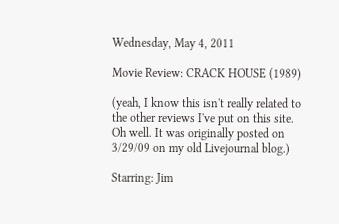Wednesday, May 4, 2011

Movie Review: CRACK HOUSE (1989)

(yeah, I know this isn't really related to the other reviews I've put on this site.
Oh well. It was originally posted on 3/29/09 on my old Livejournal blog.)

Starring: Jim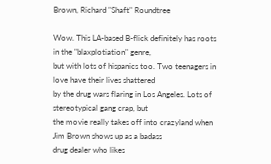Brown, Richard "Shaft" Roundtree

Wow. This LA-based B-flick definitely has roots in the "blaxplotiation" genre,
but with lots of hispanics too. Two teenagers in love have their lives shattered
by the drug wars flaring in Los Angeles. Lots of stereotypical gang crap, but
the movie really takes off into crazyland when Jim Brown shows up as a badass
drug dealer who likes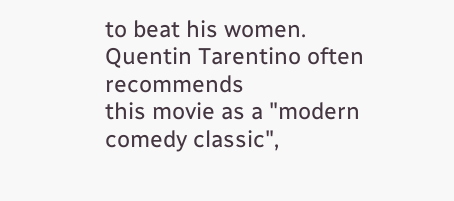to beat his women. Quentin Tarentino often recommends
this movie as a "modern comedy classic",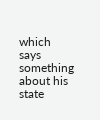which says something about his state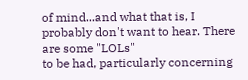of mind...and what that is, I probably don't want to hear. There are some "LOLs"
to be had, particularly concerning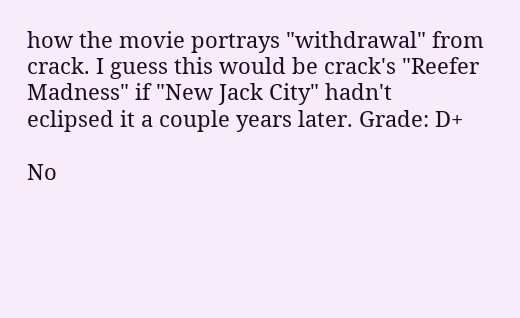how the movie portrays "withdrawal" from
crack. I guess this would be crack's "Reefer Madness" if "New Jack City" hadn't
eclipsed it a couple years later. Grade: D+

No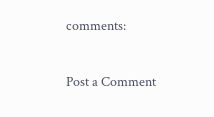comments:

Post a Comment